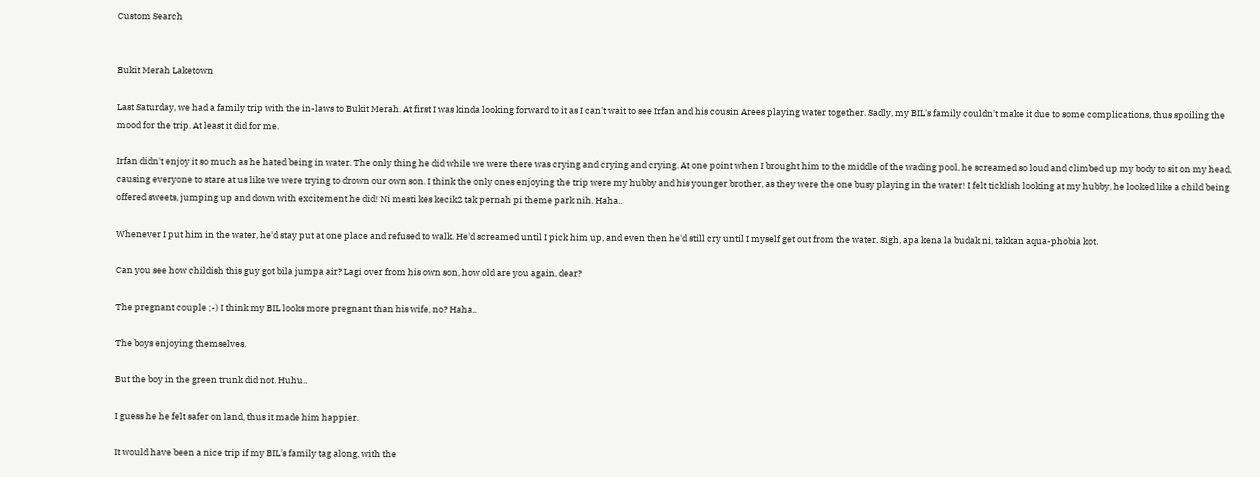Custom Search


Bukit Merah Laketown

Last Saturday, we had a family trip with the in-laws to Bukit Merah. At first I was kinda looking forward to it as I can't wait to see Irfan and his cousin Arees playing water together. Sadly, my BIL's family couldn't make it due to some complications, thus spoiling the mood for the trip. At least it did for me.

Irfan didn't enjoy it so much as he hated being in water. The only thing he did while we were there was crying and crying and crying. At one point when I brought him to the middle of the wading pool, he screamed so loud and climbed up my body to sit on my head, causing everyone to stare at us like we were trying to drown our own son. I think the only ones enjoying the trip were my hubby and his younger brother, as they were the one busy playing in the water! I felt ticklish looking at my hubby, he looked like a child being offered sweets, jumping up and down with excitement he did! Ni mesti kes kecik2 tak pernah pi theme park nih. Haha..

Whenever I put him in the water, he'd stay put at one place and refused to walk. He'd screamed until I pick him up, and even then he'd still cry until I myself get out from the water. Sigh, apa kena la budak ni, takkan aqua-phobia kot.

Can you see how childish this guy got bila jumpa air? Lagi over from his own son, how old are you again, dear?

The pregnant couple ;-) I think my BIL looks more pregnant than his wife, no? Haha..

The boys enjoying themselves.

But the boy in the green trunk did not. Huhu..

I guess he he felt safer on land, thus it made him happier.

It would have been a nice trip if my BIL's family tag along, with the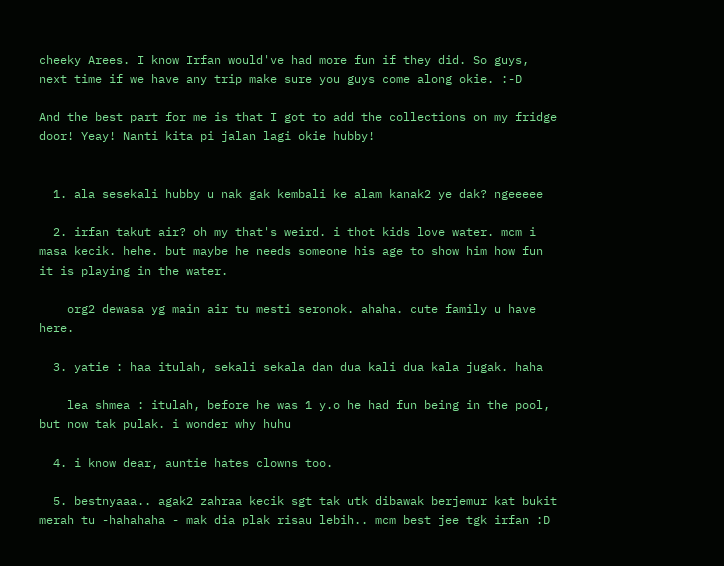cheeky Arees. I know Irfan would've had more fun if they did. So guys, next time if we have any trip make sure you guys come along okie. :-D

And the best part for me is that I got to add the collections on my fridge door! Yeay! Nanti kita pi jalan lagi okie hubby!


  1. ala sesekali hubby u nak gak kembali ke alam kanak2 ye dak? ngeeeee

  2. irfan takut air? oh my that's weird. i thot kids love water. mcm i masa kecik. hehe. but maybe he needs someone his age to show him how fun it is playing in the water.

    org2 dewasa yg main air tu mesti seronok. ahaha. cute family u have here.

  3. yatie : haa itulah, sekali sekala dan dua kali dua kala jugak. haha

    lea shmea : itulah, before he was 1 y.o he had fun being in the pool, but now tak pulak. i wonder why huhu

  4. i know dear, auntie hates clowns too.

  5. bestnyaaa.. agak2 zahraa kecik sgt tak utk dibawak berjemur kat bukit merah tu -hahahaha - mak dia plak risau lebih.. mcm best jee tgk irfan :D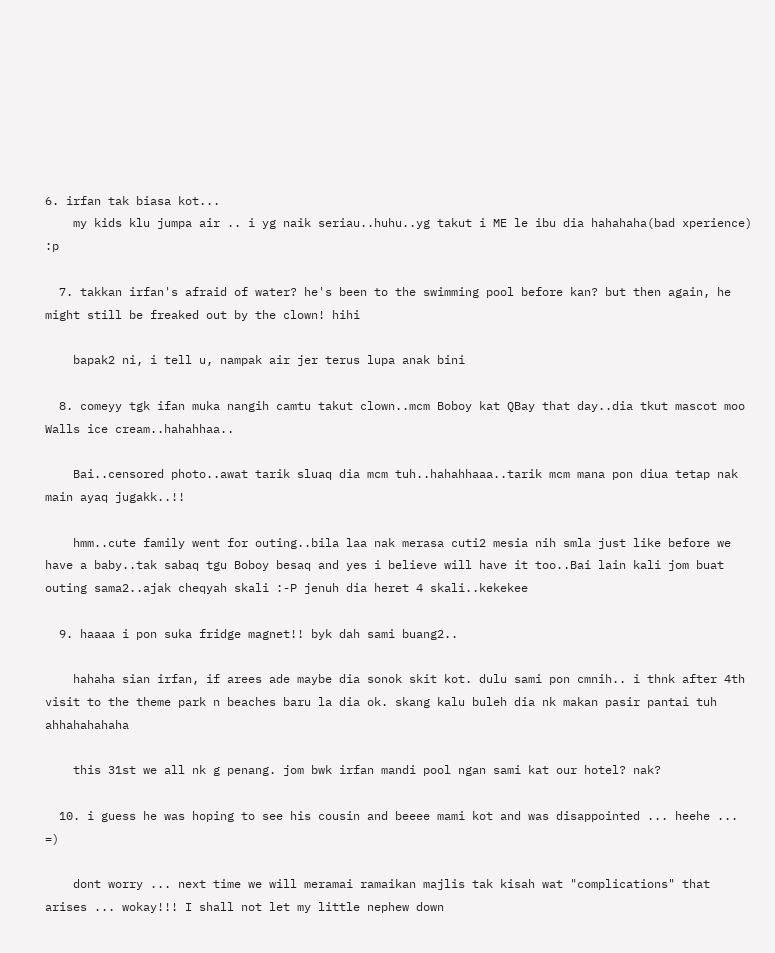6. irfan tak biasa kot...
    my kids klu jumpa air .. i yg naik seriau..huhu..yg takut i ME le ibu dia hahahaha(bad xperience) :p

  7. takkan irfan's afraid of water? he's been to the swimming pool before kan? but then again, he might still be freaked out by the clown! hihi

    bapak2 ni, i tell u, nampak air jer terus lupa anak bini

  8. comeyy tgk ifan muka nangih camtu takut clown..mcm Boboy kat QBay that day..dia tkut mascot moo Walls ice cream..hahahhaa..

    Bai..censored photo..awat tarik sluaq dia mcm tuh..hahahhaaa..tarik mcm mana pon diua tetap nak main ayaq jugakk..!!

    hmm..cute family went for outing..bila laa nak merasa cuti2 mesia nih smla just like before we have a baby..tak sabaq tgu Boboy besaq and yes i believe will have it too..Bai lain kali jom buat outing sama2..ajak cheqyah skali :-P jenuh dia heret 4 skali..kekekee

  9. haaaa i pon suka fridge magnet!! byk dah sami buang2..

    hahaha sian irfan, if arees ade maybe dia sonok skit kot. dulu sami pon cmnih.. i thnk after 4th visit to the theme park n beaches baru la dia ok. skang kalu buleh dia nk makan pasir pantai tuh ahhahahahaha

    this 31st we all nk g penang. jom bwk irfan mandi pool ngan sami kat our hotel? nak?

  10. i guess he was hoping to see his cousin and beeee mami kot and was disappointed ... heehe ... =)

    dont worry ... next time we will meramai ramaikan majlis tak kisah wat "complications" that arises ... wokay!!! I shall not let my little nephew down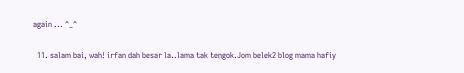again ... ^_^

  11. salam bai, wah! irfan dah besar la..lama tak tengok.Jom belek2 blog mama hafiy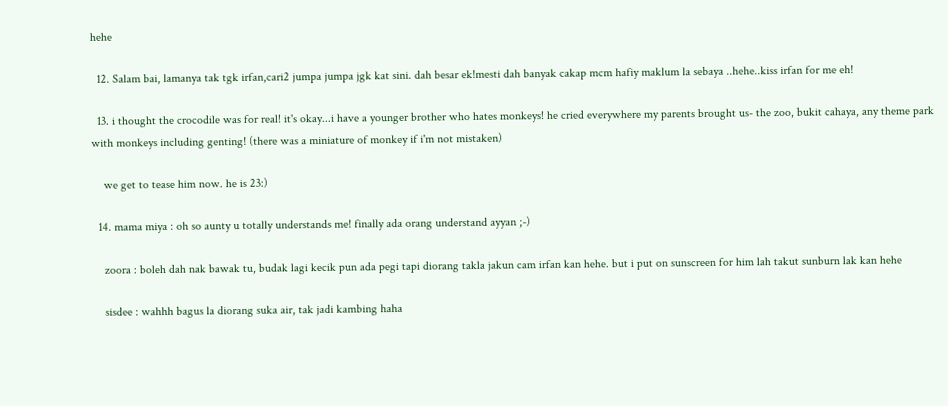hehe

  12. Salam bai, lamanya tak tgk irfan,cari2 jumpa jumpa jgk kat sini. dah besar ek!mesti dah banyak cakap mcm hafiy maklum la sebaya ..hehe..kiss irfan for me eh!

  13. i thought the crocodile was for real! it's okay...i have a younger brother who hates monkeys! he cried everywhere my parents brought us- the zoo, bukit cahaya, any theme park with monkeys including genting! (there was a miniature of monkey if i'm not mistaken)

    we get to tease him now. he is 23:)

  14. mama miya : oh so aunty u totally understands me! finally ada orang understand ayyan ;-)

    zoora : boleh dah nak bawak tu, budak lagi kecik pun ada pegi tapi diorang takla jakun cam irfan kan hehe. but i put on sunscreen for him lah takut sunburn lak kan hehe

    sisdee : wahhh bagus la diorang suka air, tak jadi kambing haha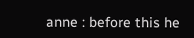anne : before this he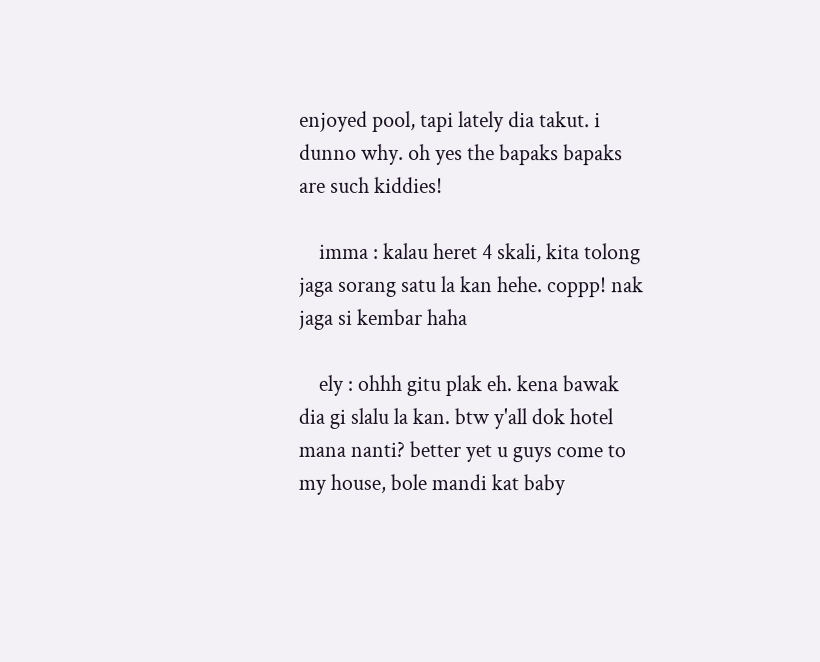enjoyed pool, tapi lately dia takut. i dunno why. oh yes the bapaks bapaks are such kiddies!

    imma : kalau heret 4 skali, kita tolong jaga sorang satu la kan hehe. coppp! nak jaga si kembar haha

    ely : ohhh gitu plak eh. kena bawak dia gi slalu la kan. btw y'all dok hotel mana nanti? better yet u guys come to my house, bole mandi kat baby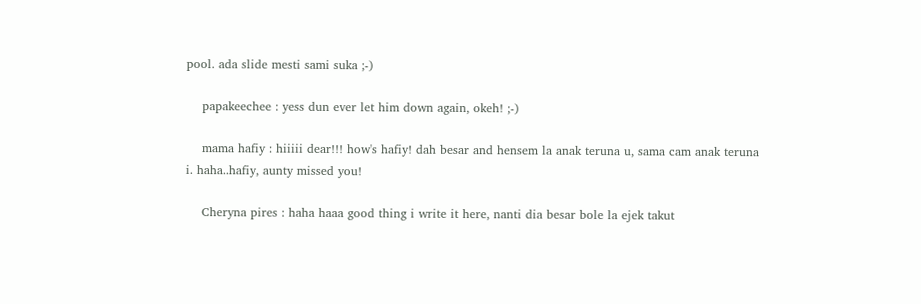pool. ada slide mesti sami suka ;-)

    papakeechee : yess dun ever let him down again, okeh! ;-)

    mama hafiy : hiiiii dear!!! how's hafiy! dah besar and hensem la anak teruna u, sama cam anak teruna i. haha..hafiy, aunty missed you!

    Cheryna pires : haha haaa good thing i write it here, nanti dia besar bole la ejek takut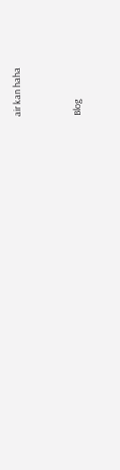air kan haha



Blog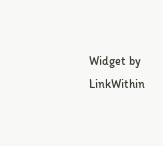Widget by LinkWithin